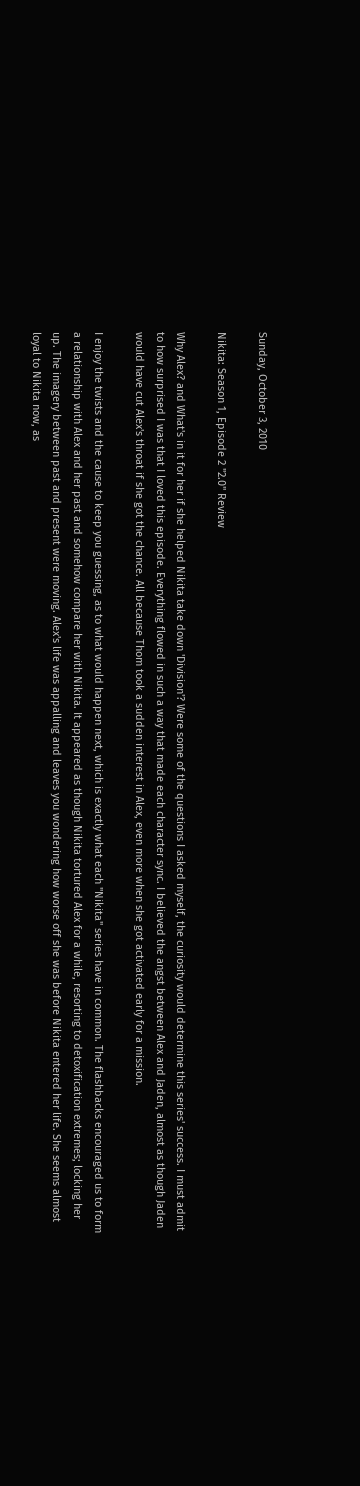Sunday, October 3, 2010

Nikita: Season 1, Episode 2 "2.0" Review

Why Alex? and What's in it for her if she helped Nikita take down 'Division'? Were some of the questions I asked myself, the curiosity would determine this series' success. I must admit to how surprised I was that I loved this episode. Everything flowed in such a way that made each character sync. I believed the angst between Alex and Jaden, almost as though Jaden would have cut Alex's throat if she got the chance. All because Thom took a sudden interest in Alex, even more when she got activated early for a mission.

I enjoy the twists and the cause to keep you guessing, as to what would happen next, which is exactly what each "Nikita" series have in common. The flashbacks encouraged us to form a relationship with Alex and her past and somehow compare her with Nikita. It appeared as though Nikita tortured Alex for a while, resorting to detoxification extremes; locking her up. The imagery between past and present were moving. Alex's life was appalling and leaves you wondering how worse off she was before Nikita entered her life. She seems almost loyal to Nikita now, as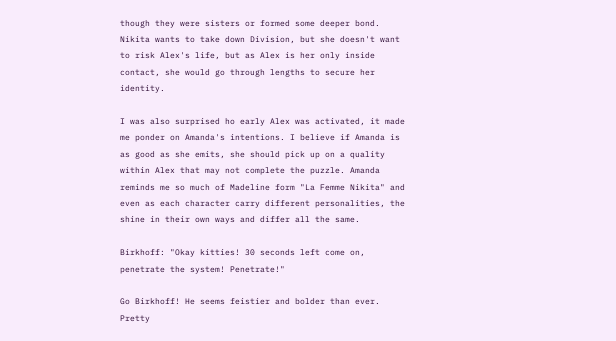though they were sisters or formed some deeper bond. Nikita wants to take down Division, but she doesn't want to risk Alex's life, but as Alex is her only inside contact, she would go through lengths to secure her identity.

I was also surprised ho early Alex was activated, it made me ponder on Amanda's intentions. I believe if Amanda is as good as she emits, she should pick up on a quality within Alex that may not complete the puzzle. Amanda reminds me so much of Madeline form "La Femme Nikita" and even as each character carry different personalities, the shine in their own ways and differ all the same.

Birkhoff: "Okay kitties! 30 seconds left come on, penetrate the system! Penetrate!"

Go Birkhoff! He seems feistier and bolder than ever. Pretty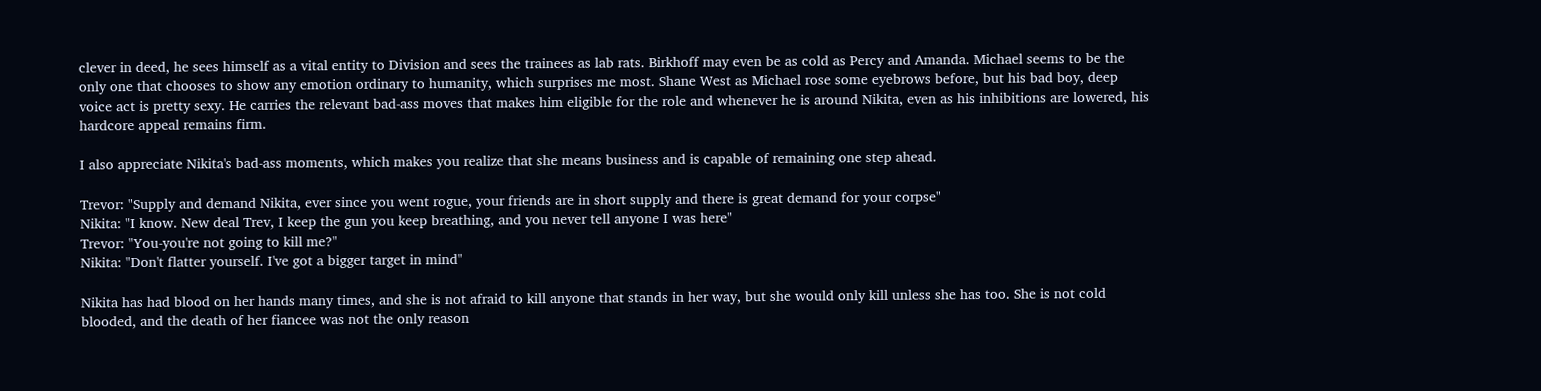clever in deed, he sees himself as a vital entity to Division and sees the trainees as lab rats. Birkhoff may even be as cold as Percy and Amanda. Michael seems to be the only one that chooses to show any emotion ordinary to humanity, which surprises me most. Shane West as Michael rose some eyebrows before, but his bad boy, deep voice act is pretty sexy. He carries the relevant bad-ass moves that makes him eligible for the role and whenever he is around Nikita, even as his inhibitions are lowered, his hardcore appeal remains firm.

I also appreciate Nikita's bad-ass moments, which makes you realize that she means business and is capable of remaining one step ahead.

Trevor: "Supply and demand Nikita, ever since you went rogue, your friends are in short supply and there is great demand for your corpse"
Nikita: "I know. New deal Trev, I keep the gun you keep breathing, and you never tell anyone I was here"
Trevor: "You-you're not going to kill me?"
Nikita: "Don't flatter yourself. I've got a bigger target in mind"

Nikita has had blood on her hands many times, and she is not afraid to kill anyone that stands in her way, but she would only kill unless she has too. She is not cold blooded, and the death of her fiancee was not the only reason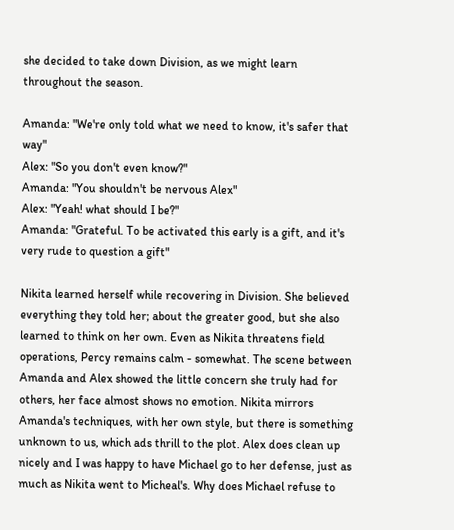she decided to take down Division, as we might learn throughout the season.

Amanda: "We're only told what we need to know, it's safer that way"
Alex: "So you don't even know?"
Amanda: "You shouldn't be nervous Alex"
Alex: "Yeah! what should I be?"
Amanda: "Grateful. To be activated this early is a gift, and it's very rude to question a gift"

Nikita learned herself while recovering in Division. She believed everything they told her; about the greater good, but she also learned to think on her own. Even as Nikita threatens field operations, Percy remains calm - somewhat. The scene between Amanda and Alex showed the little concern she truly had for others, her face almost shows no emotion. Nikita mirrors Amanda's techniques, with her own style, but there is something unknown to us, which ads thrill to the plot. Alex does clean up nicely and I was happy to have Michael go to her defense, just as much as Nikita went to Micheal's. Why does Michael refuse to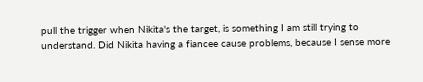pull the trigger when Nikita's the target, is something I am still trying to understand. Did Nikita having a fiancee cause problems, because I sense more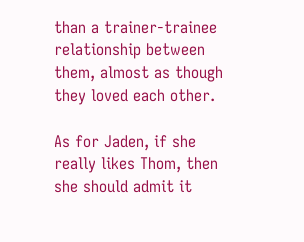than a trainer-trainee relationship between them, almost as though they loved each other.

As for Jaden, if she really likes Thom, then she should admit it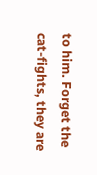to him. Forget the cat-fights, they are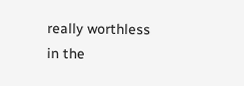really worthless in the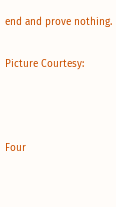end and prove nothing.

Picture Courtesy:



Four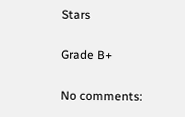Stars

Grade B+

No comments: